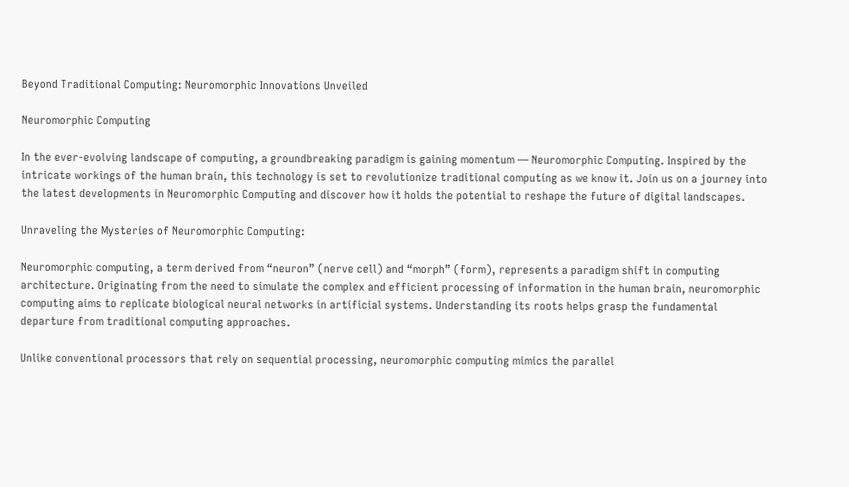Beyond Traditional Computing: Neuromorphic Innovations Unveiled

Neuromorphic Computing

In the ever-evolving landscape of computing, a groundbreaking paradigm is gaining momentum — Neuromorphic Computing. Inspired by the intricate workings of the human brain, this technology is set to revolutionize traditional computing as we know it. Join us on a journey into the latest developments in Neuromorphic Computing and discover how it holds the potential to reshape the future of digital landscapes.

Unraveling the Mysteries of Neuromorphic Computing:

Neuromorphic computing, a term derived from “neuron” (nerve cell) and “morph” (form), represents a paradigm shift in computing architecture. Originating from the need to simulate the complex and efficient processing of information in the human brain, neuromorphic computing aims to replicate biological neural networks in artificial systems. Understanding its roots helps grasp the fundamental departure from traditional computing approaches.

Unlike conventional processors that rely on sequential processing, neuromorphic computing mimics the parallel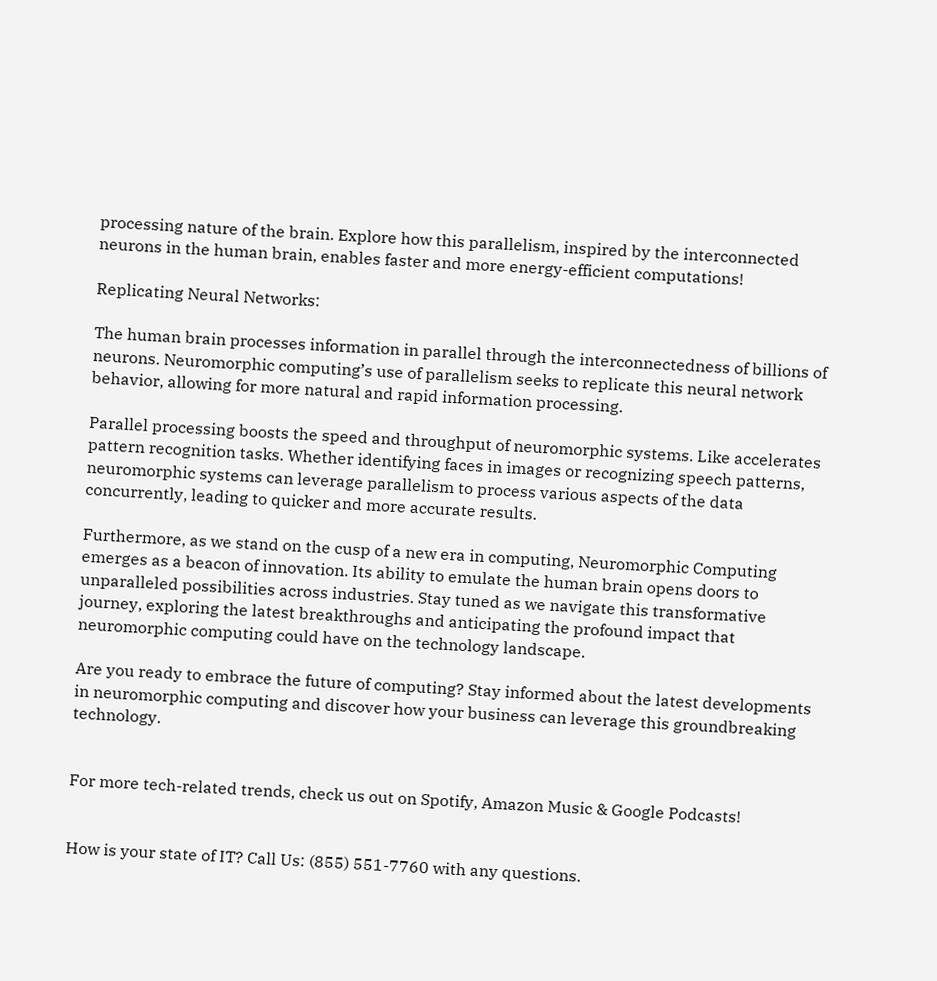processing nature of the brain. Explore how this parallelism, inspired by the interconnected neurons in the human brain, enables faster and more energy-efficient computations!

Replicating Neural Networks:

The human brain processes information in parallel through the interconnectedness of billions of neurons. Neuromorphic computing’s use of parallelism seeks to replicate this neural network behavior, allowing for more natural and rapid information processing.

Parallel processing boosts the speed and throughput of neuromorphic systems. Like accelerates pattern recognition tasks. Whether identifying faces in images or recognizing speech patterns, neuromorphic systems can leverage parallelism to process various aspects of the data concurrently, leading to quicker and more accurate results.

Furthermore, as we stand on the cusp of a new era in computing, Neuromorphic Computing emerges as a beacon of innovation. Its ability to emulate the human brain opens doors to unparalleled possibilities across industries. Stay tuned as we navigate this transformative journey, exploring the latest breakthroughs and anticipating the profound impact that neuromorphic computing could have on the technology landscape.

Are you ready to embrace the future of computing? Stay informed about the latest developments in neuromorphic computing and discover how your business can leverage this groundbreaking technology.


For more tech-related trends, check us out on Spotify, Amazon Music & Google Podcasts!


How is your state of IT? Call Us: (855) 551-7760 with any questions.